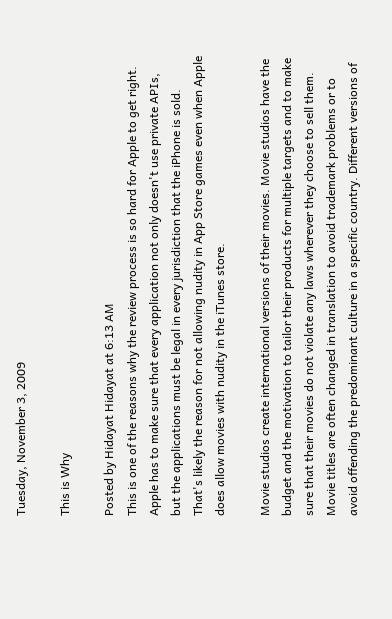Tuesday, November 3, 2009

This is Why

Posted by Hidayat Hidayat at 6:13 AM
This is one of the reasons why the review process is so hard for Apple to get right. Apple has to make sure that every application not only doesn't use private APIs, but the applications must be legal in every jurisdiction that the iPhone is sold. That's likely the reason for not allowing nudity in App Store games even when Apple does allow movies with nudity in the iTunes store.

Movie studios create international versions of their movies. Movie studios have the budget and the motivation to tailor their products for multiple targets and to make sure that their movies do not violate any laws wherever they choose to sell them. Movie titles are often changed in translation to avoid trademark problems or to avoid offending the predominant culture in a specific country. Different versions of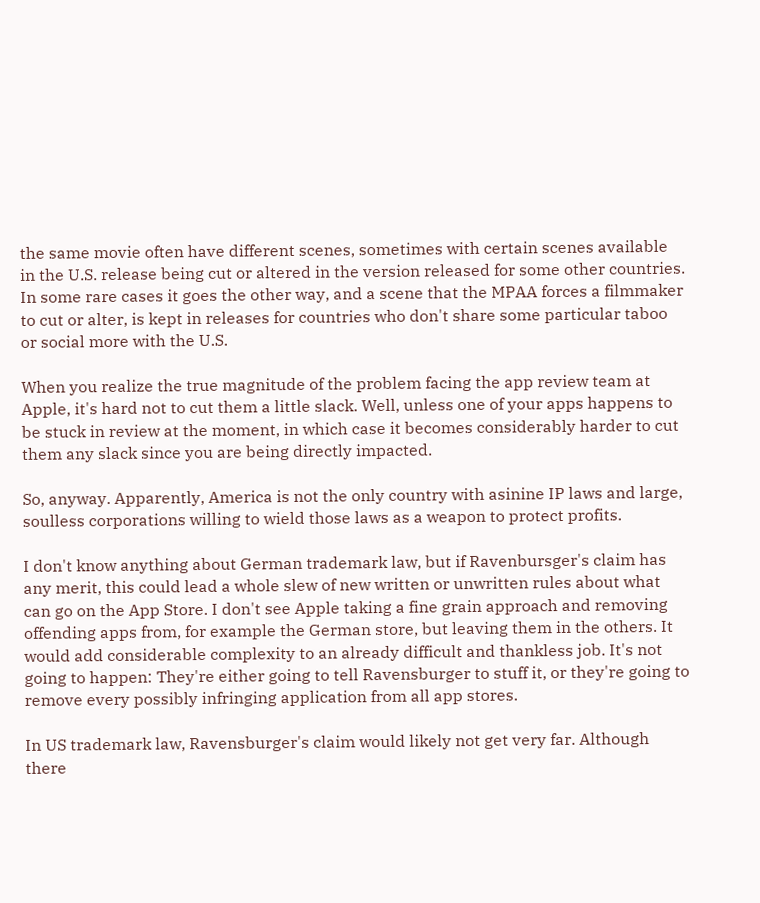the same movie often have different scenes, sometimes with certain scenes available in the U.S. release being cut or altered in the version released for some other countries. In some rare cases it goes the other way, and a scene that the MPAA forces a filmmaker to cut or alter, is kept in releases for countries who don't share some particular taboo or social more with the U.S.

When you realize the true magnitude of the problem facing the app review team at Apple, it's hard not to cut them a little slack. Well, unless one of your apps happens to be stuck in review at the moment, in which case it becomes considerably harder to cut them any slack since you are being directly impacted.

So, anyway. Apparently, America is not the only country with asinine IP laws and large, soulless corporations willing to wield those laws as a weapon to protect profits.

I don't know anything about German trademark law, but if Ravenbursger's claim has any merit, this could lead a whole slew of new written or unwritten rules about what can go on the App Store. I don't see Apple taking a fine grain approach and removing offending apps from, for example the German store, but leaving them in the others. It would add considerable complexity to an already difficult and thankless job. It's not going to happen: They're either going to tell Ravensburger to stuff it, or they're going to remove every possibly infringing application from all app stores.

In US trademark law, Ravensburger's claim would likely not get very far. Although there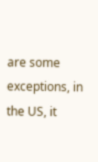are some exceptions, in the US, it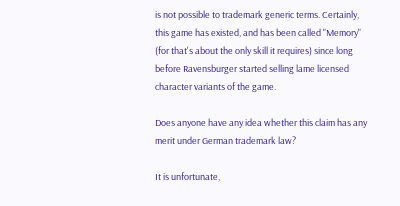is not possible to trademark generic terms. Certainly, this game has existed, and has been called "Memory" (for that's about the only skill it requires) since long before Ravensburger started selling lame licensed character variants of the game.

Does anyone have any idea whether this claim has any merit under German trademark law?

It is unfortunate,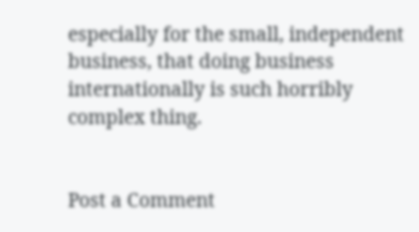especially for the small, independent business, that doing business internationally is such horribly complex thing.


Post a Comment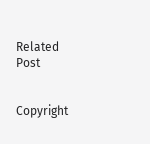Related Post


Copyright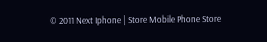© 2011 Next Iphone | Store Mobile Phone Store